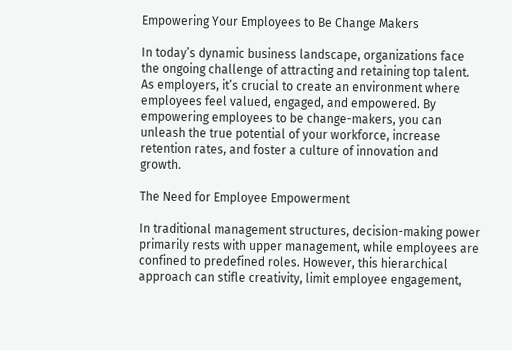Empowering Your Employees to Be Change Makers

In today’s dynamic business landscape, organizations face the ongoing challenge of attracting and retaining top talent. As employers, it’s crucial to create an environment where employees feel valued, engaged, and empowered. By empowering employees to be change-makers, you can unleash the true potential of your workforce, increase retention rates, and foster a culture of innovation and growth.

The Need for Employee Empowerment

In traditional management structures, decision-making power primarily rests with upper management, while employees are confined to predefined roles. However, this hierarchical approach can stifle creativity, limit employee engagement,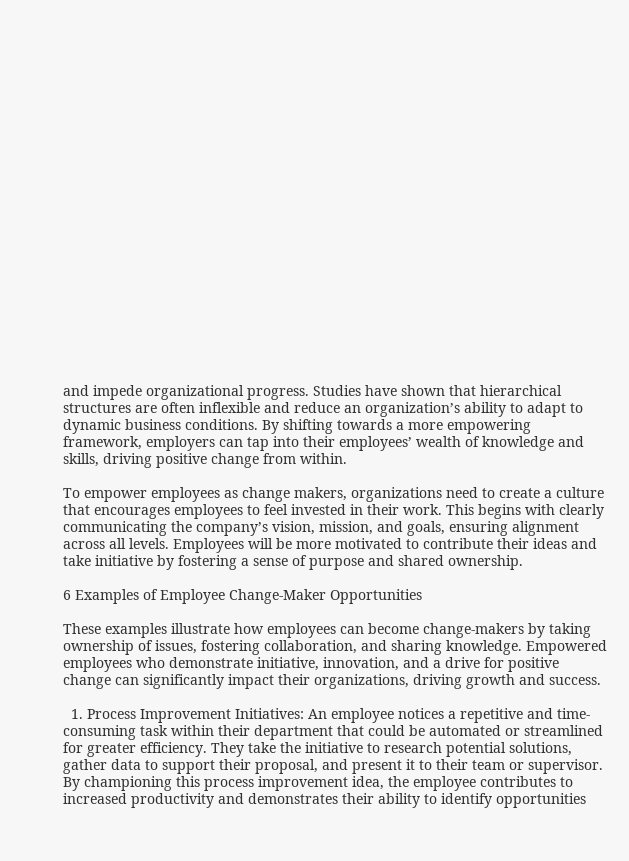and impede organizational progress. Studies have shown that hierarchical structures are often inflexible and reduce an organization’s ability to adapt to dynamic business conditions. By shifting towards a more empowering framework, employers can tap into their employees’ wealth of knowledge and skills, driving positive change from within.

To empower employees as change makers, organizations need to create a culture that encourages employees to feel invested in their work. This begins with clearly communicating the company’s vision, mission, and goals, ensuring alignment across all levels. Employees will be more motivated to contribute their ideas and take initiative by fostering a sense of purpose and shared ownership.

6 Examples of Employee Change-Maker Opportunities

These examples illustrate how employees can become change-makers by taking ownership of issues, fostering collaboration, and sharing knowledge. Empowered employees who demonstrate initiative, innovation, and a drive for positive change can significantly impact their organizations, driving growth and success.

  1. Process Improvement Initiatives: An employee notices a repetitive and time-consuming task within their department that could be automated or streamlined for greater efficiency. They take the initiative to research potential solutions, gather data to support their proposal, and present it to their team or supervisor. By championing this process improvement idea, the employee contributes to increased productivity and demonstrates their ability to identify opportunities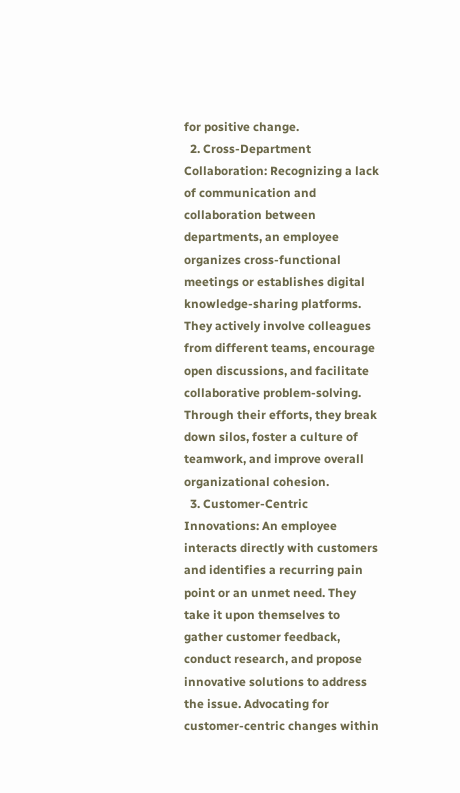for positive change.
  2. Cross-Department Collaboration: Recognizing a lack of communication and collaboration between departments, an employee organizes cross-functional meetings or establishes digital knowledge-sharing platforms. They actively involve colleagues from different teams, encourage open discussions, and facilitate collaborative problem-solving. Through their efforts, they break down silos, foster a culture of teamwork, and improve overall organizational cohesion.
  3. Customer-Centric Innovations: An employee interacts directly with customers and identifies a recurring pain point or an unmet need. They take it upon themselves to gather customer feedback, conduct research, and propose innovative solutions to address the issue. Advocating for customer-centric changes within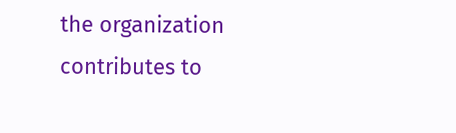the organization contributes to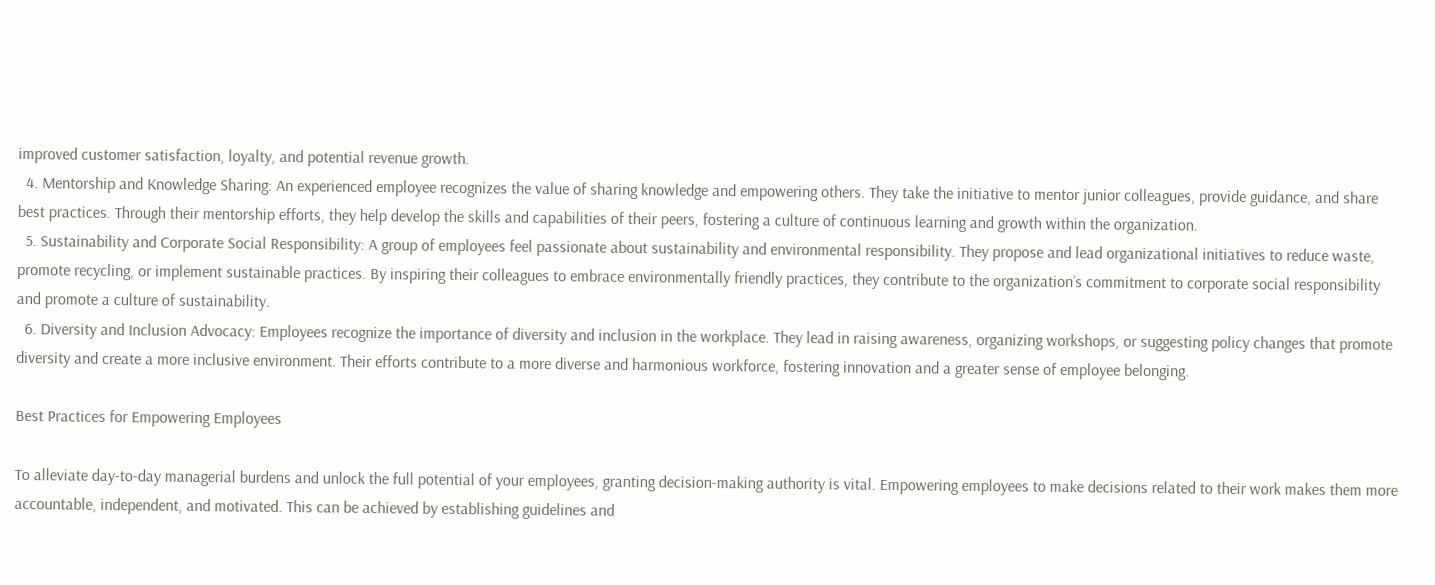improved customer satisfaction, loyalty, and potential revenue growth.
  4. Mentorship and Knowledge Sharing: An experienced employee recognizes the value of sharing knowledge and empowering others. They take the initiative to mentor junior colleagues, provide guidance, and share best practices. Through their mentorship efforts, they help develop the skills and capabilities of their peers, fostering a culture of continuous learning and growth within the organization.
  5. Sustainability and Corporate Social Responsibility: A group of employees feel passionate about sustainability and environmental responsibility. They propose and lead organizational initiatives to reduce waste, promote recycling, or implement sustainable practices. By inspiring their colleagues to embrace environmentally friendly practices, they contribute to the organization’s commitment to corporate social responsibility and promote a culture of sustainability.
  6. Diversity and Inclusion Advocacy: Employees recognize the importance of diversity and inclusion in the workplace. They lead in raising awareness, organizing workshops, or suggesting policy changes that promote diversity and create a more inclusive environment. Their efforts contribute to a more diverse and harmonious workforce, fostering innovation and a greater sense of employee belonging.

Best Practices for Empowering Employees

To alleviate day-to-day managerial burdens and unlock the full potential of your employees, granting decision-making authority is vital. Empowering employees to make decisions related to their work makes them more accountable, independent, and motivated. This can be achieved by establishing guidelines and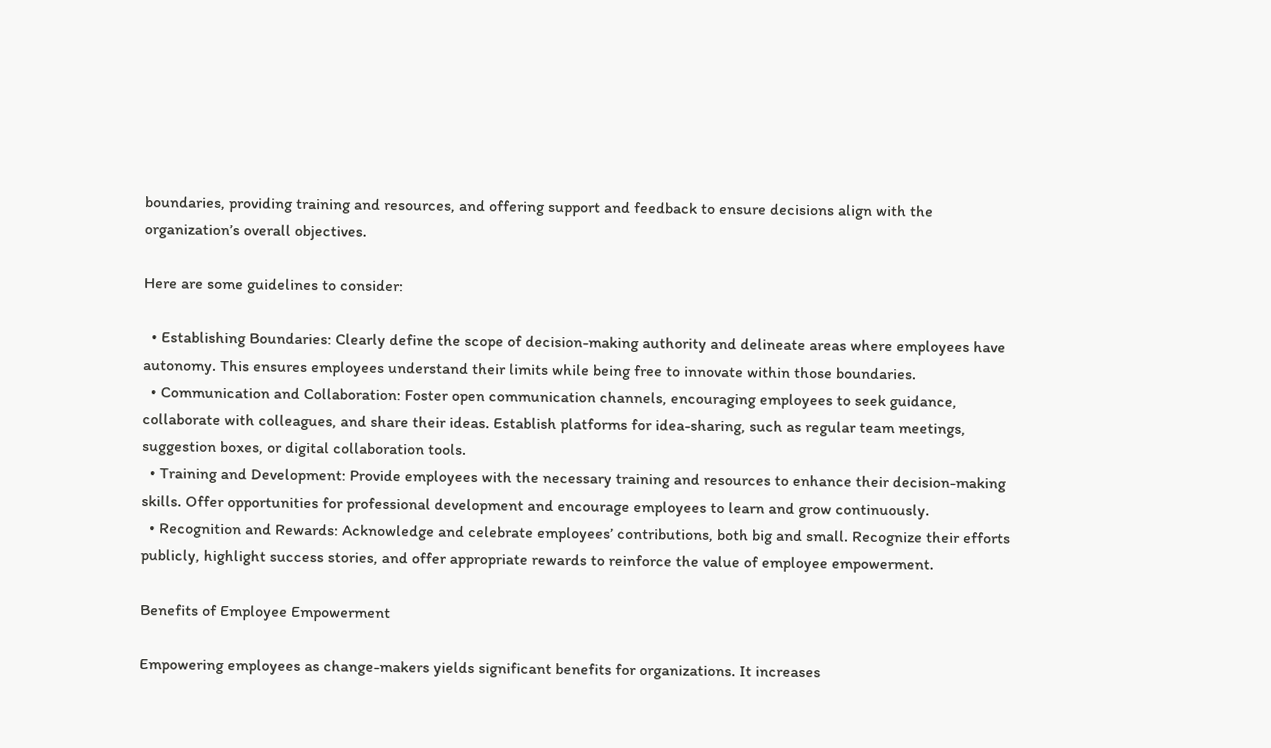boundaries, providing training and resources, and offering support and feedback to ensure decisions align with the organization’s overall objectives.

Here are some guidelines to consider:

  • Establishing Boundaries: Clearly define the scope of decision-making authority and delineate areas where employees have autonomy. This ensures employees understand their limits while being free to innovate within those boundaries.
  • Communication and Collaboration: Foster open communication channels, encouraging employees to seek guidance, collaborate with colleagues, and share their ideas. Establish platforms for idea-sharing, such as regular team meetings, suggestion boxes, or digital collaboration tools.
  • Training and Development: Provide employees with the necessary training and resources to enhance their decision-making skills. Offer opportunities for professional development and encourage employees to learn and grow continuously.
  • Recognition and Rewards: Acknowledge and celebrate employees’ contributions, both big and small. Recognize their efforts publicly, highlight success stories, and offer appropriate rewards to reinforce the value of employee empowerment.

Benefits of Employee Empowerment

Empowering employees as change-makers yields significant benefits for organizations. It increases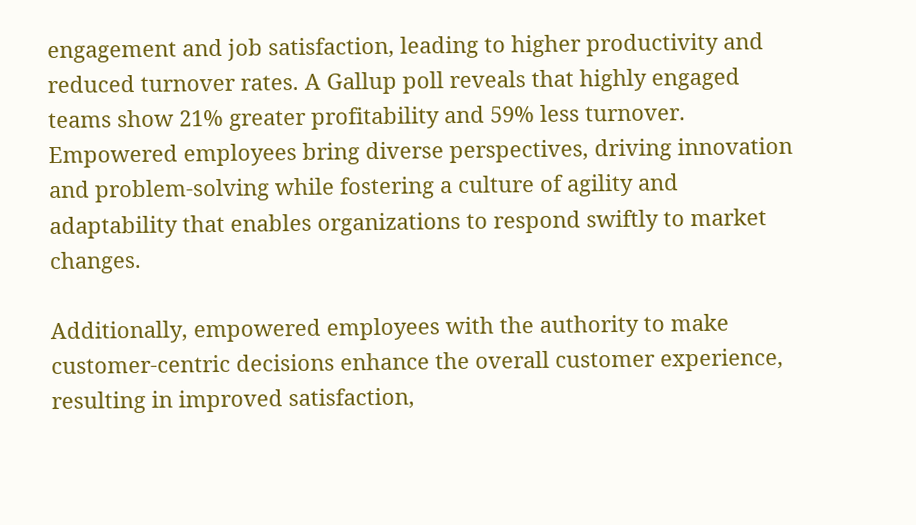engagement and job satisfaction, leading to higher productivity and reduced turnover rates. A Gallup poll reveals that highly engaged teams show 21% greater profitability and 59% less turnover. Empowered employees bring diverse perspectives, driving innovation and problem-solving while fostering a culture of agility and adaptability that enables organizations to respond swiftly to market changes.

Additionally, empowered employees with the authority to make customer-centric decisions enhance the overall customer experience, resulting in improved satisfaction,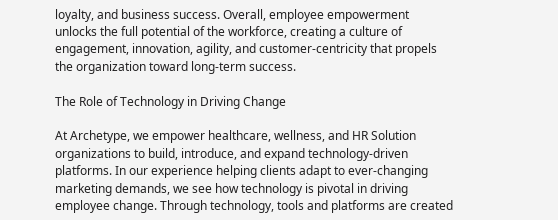loyalty, and business success. Overall, employee empowerment unlocks the full potential of the workforce, creating a culture of engagement, innovation, agility, and customer-centricity that propels the organization toward long-term success.

The Role of Technology in Driving Change

At Archetype, we empower healthcare, wellness, and HR Solution organizations to build, introduce, and expand technology-driven platforms. In our experience helping clients adapt to ever-changing marketing demands, we see how technology is pivotal in driving employee change. Through technology, tools and platforms are created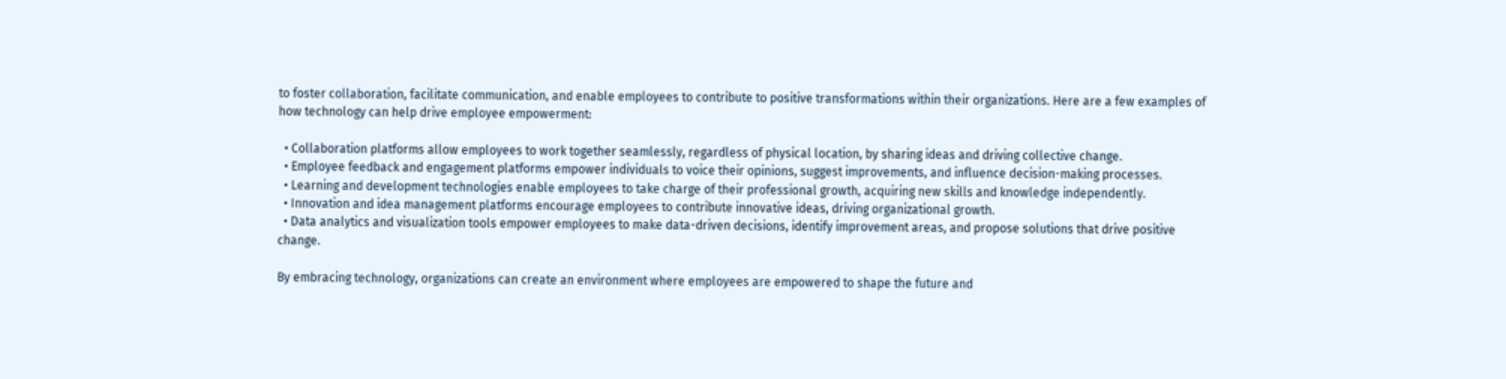to foster collaboration, facilitate communication, and enable employees to contribute to positive transformations within their organizations. Here are a few examples of how technology can help drive employee empowerment:

  • Collaboration platforms allow employees to work together seamlessly, regardless of physical location, by sharing ideas and driving collective change.
  • Employee feedback and engagement platforms empower individuals to voice their opinions, suggest improvements, and influence decision-making processes.
  • Learning and development technologies enable employees to take charge of their professional growth, acquiring new skills and knowledge independently.
  • Innovation and idea management platforms encourage employees to contribute innovative ideas, driving organizational growth.
  • Data analytics and visualization tools empower employees to make data-driven decisions, identify improvement areas, and propose solutions that drive positive change.

By embracing technology, organizations can create an environment where employees are empowered to shape the future and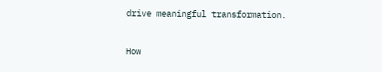drive meaningful transformation.

How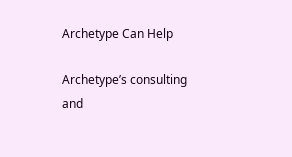Archetype Can Help

Archetype’s consulting and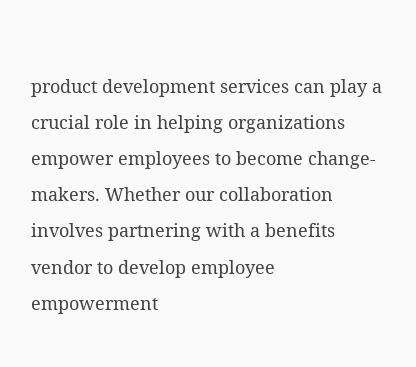product development services can play a crucial role in helping organizations empower employees to become change-makers. Whether our collaboration involves partnering with a benefits vendor to develop employee empowerment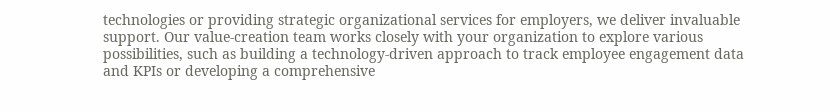technologies or providing strategic organizational services for employers, we deliver invaluable support. Our value-creation team works closely with your organization to explore various possibilities, such as building a technology-driven approach to track employee engagement data and KPIs or developing a comprehensive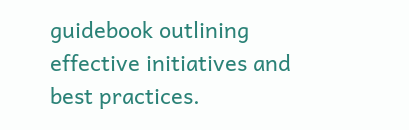guidebook outlining effective initiatives and best practices.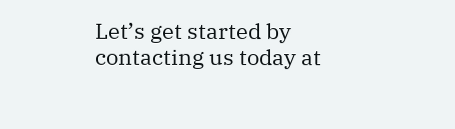Let’s get started by contacting us today at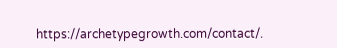https://archetypegrowth.com/contact/.